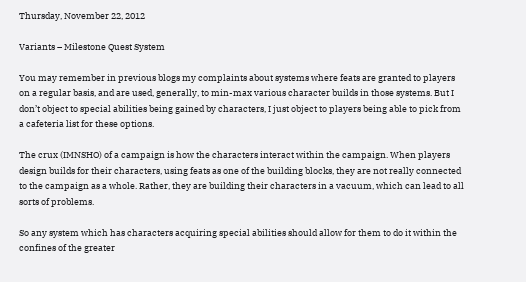Thursday, November 22, 2012

Variants – Milestone Quest System

You may remember in previous blogs my complaints about systems where feats are granted to players on a regular basis, and are used, generally, to min-max various character builds in those systems. But I don’t object to special abilities being gained by characters, I just object to players being able to pick from a cafeteria list for these options.

The crux (IMNSHO) of a campaign is how the characters interact within the campaign. When players design builds for their characters, using feats as one of the building blocks, they are not really connected to the campaign as a whole. Rather, they are building their characters in a vacuum, which can lead to all sorts of problems.

So any system which has characters acquiring special abilities should allow for them to do it within the confines of the greater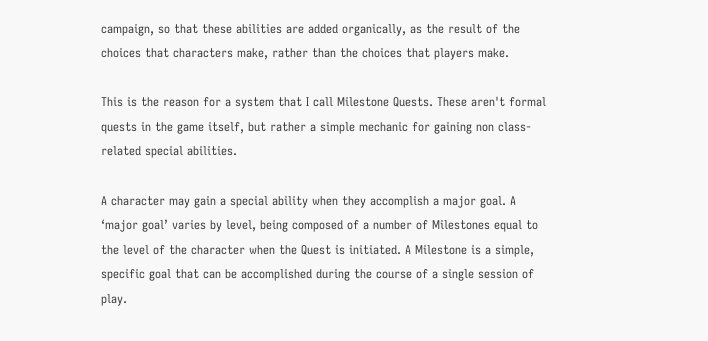campaign, so that these abilities are added organically, as the result of the choices that characters make, rather than the choices that players make.

This is the reason for a system that I call Milestone Quests. These aren't formal quests in the game itself, but rather a simple mechanic for gaining non class-related special abilities.

A character may gain a special ability when they accomplish a major goal. A ‘major goal’ varies by level, being composed of a number of Milestones equal to the level of the character when the Quest is initiated. A Milestone is a simple, specific goal that can be accomplished during the course of a single session of play.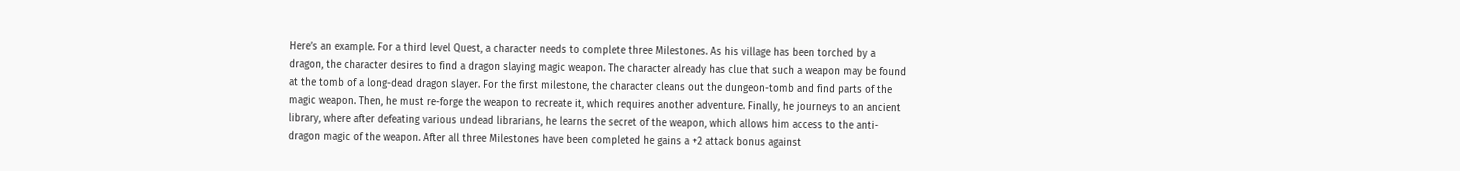Here’s an example. For a third level Quest, a character needs to complete three Milestones. As his village has been torched by a dragon, the character desires to find a dragon slaying magic weapon. The character already has clue that such a weapon may be found at the tomb of a long-dead dragon slayer. For the first milestone, the character cleans out the dungeon-tomb and find parts of the magic weapon. Then, he must re-forge the weapon to recreate it, which requires another adventure. Finally, he journeys to an ancient library, where after defeating various undead librarians, he learns the secret of the weapon, which allows him access to the anti-dragon magic of the weapon. After all three Milestones have been completed he gains a +2 attack bonus against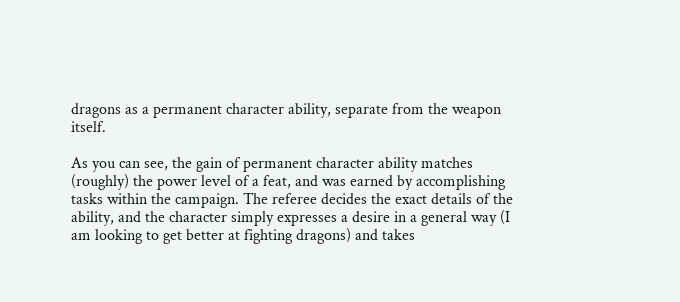dragons as a permanent character ability, separate from the weapon itself.

As you can see, the gain of permanent character ability matches (roughly) the power level of a feat, and was earned by accomplishing tasks within the campaign. The referee decides the exact details of the ability, and the character simply expresses a desire in a general way (I am looking to get better at fighting dragons) and takes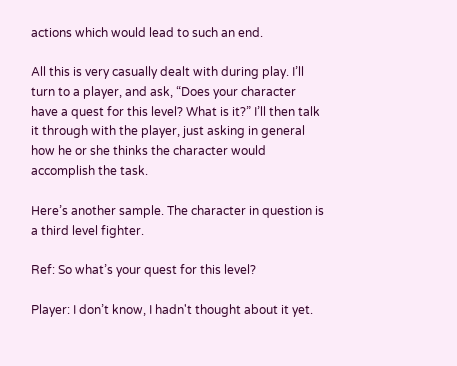actions which would lead to such an end.

All this is very casually dealt with during play. I’ll turn to a player, and ask, “Does your character have a quest for this level? What is it?” I’ll then talk it through with the player, just asking in general how he or she thinks the character would accomplish the task.

Here’s another sample. The character in question is a third level fighter.

Ref: So what’s your quest for this level?

Player: I don’t know, I hadn't thought about it yet.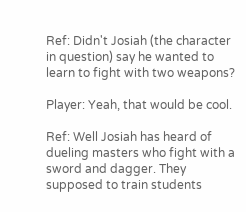Ref: Didn't Josiah (the character in question) say he wanted to learn to fight with two weapons?

Player: Yeah, that would be cool.

Ref: Well Josiah has heard of dueling masters who fight with a sword and dagger. They supposed to train students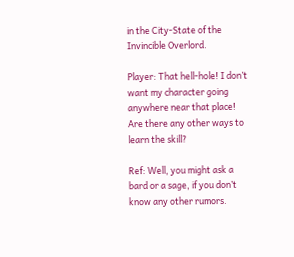in the City-State of the Invincible Overlord.

Player: That hell-hole! I don’t want my character going anywhere near that place! Are there any other ways to learn the skill?

Ref: Well, you might ask a bard or a sage, if you don’t know any other rumors.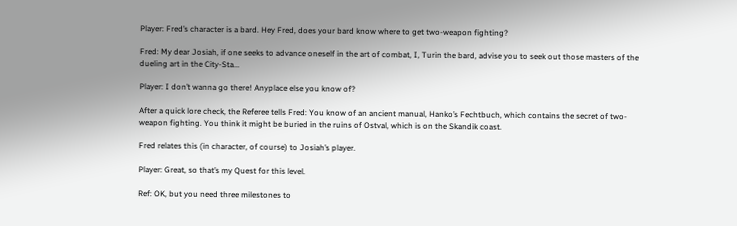Player: Fred’s character is a bard. Hey Fred, does your bard know where to get two-weapon fighting?

Fred: My dear Josiah, if one seeks to advance oneself in the art of combat, I, Turin the bard, advise you to seek out those masters of the dueling art in the City-Sta...

Player: I don’t wanna go there! Anyplace else you know of?

After a quick lore check, the Referee tells Fred: You know of an ancient manual, Hanko’s Fechtbuch, which contains the secret of two-weapon fighting. You think it might be buried in the ruins of Ostval, which is on the Skandik coast.

Fred relates this (in character, of course) to Josiah’s player.

Player: Great, so that’s my Quest for this level.

Ref: OK, but you need three milestones to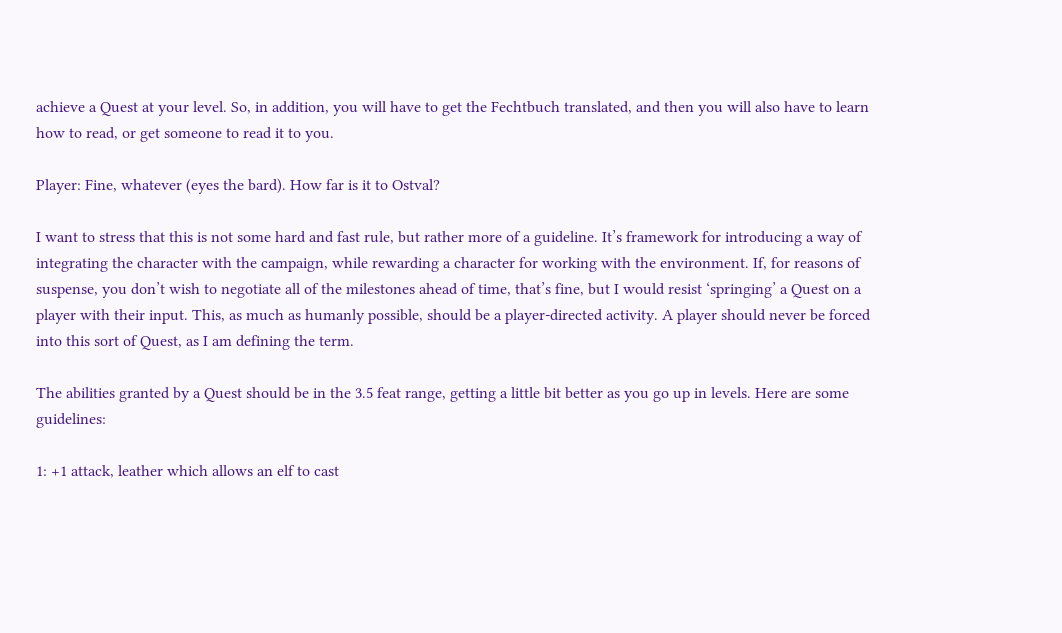achieve a Quest at your level. So, in addition, you will have to get the Fechtbuch translated, and then you will also have to learn how to read, or get someone to read it to you.

Player: Fine, whatever (eyes the bard). How far is it to Ostval?

I want to stress that this is not some hard and fast rule, but rather more of a guideline. It’s framework for introducing a way of integrating the character with the campaign, while rewarding a character for working with the environment. If, for reasons of suspense, you don’t wish to negotiate all of the milestones ahead of time, that’s fine, but I would resist ‘springing’ a Quest on a player with their input. This, as much as humanly possible, should be a player-directed activity. A player should never be forced into this sort of Quest, as I am defining the term.

The abilities granted by a Quest should be in the 3.5 feat range, getting a little bit better as you go up in levels. Here are some guidelines:

1: +1 attack, leather which allows an elf to cast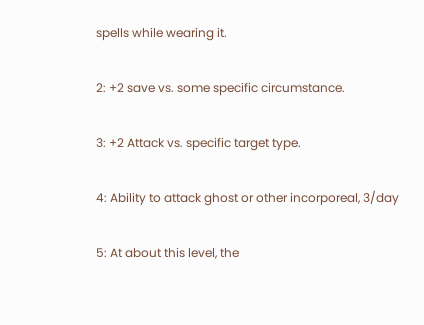spells while wearing it.

2: +2 save vs. some specific circumstance.

3: +2 Attack vs. specific target type.

4: Ability to attack ghost or other incorporeal, 3/day

5: At about this level, the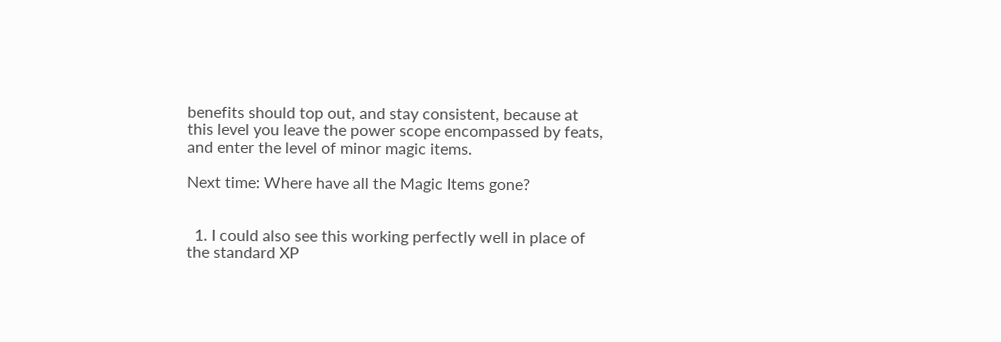benefits should top out, and stay consistent, because at this level you leave the power scope encompassed by feats, and enter the level of minor magic items.

Next time: Where have all the Magic Items gone?


  1. I could also see this working perfectly well in place of the standard XP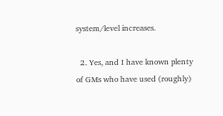system/level increases.

  2. Yes, and I have known plenty of GMs who have used (roughly)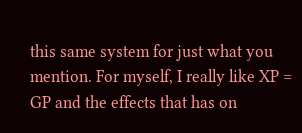this same system for just what you mention. For myself, I really like XP = GP and the effects that has on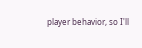player behavior, so I'll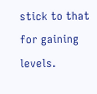stick to that for gaining levels.